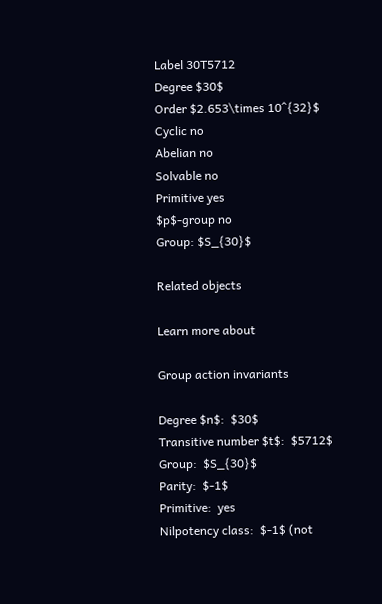Label 30T5712
Degree $30$
Order $2.653\times 10^{32}$
Cyclic no
Abelian no
Solvable no
Primitive yes
$p$-group no
Group: $S_{30}$

Related objects

Learn more about

Group action invariants

Degree $n$:  $30$
Transitive number $t$:  $5712$
Group:  $S_{30}$
Parity:  $-1$
Primitive:  yes
Nilpotency class:  $-1$ (not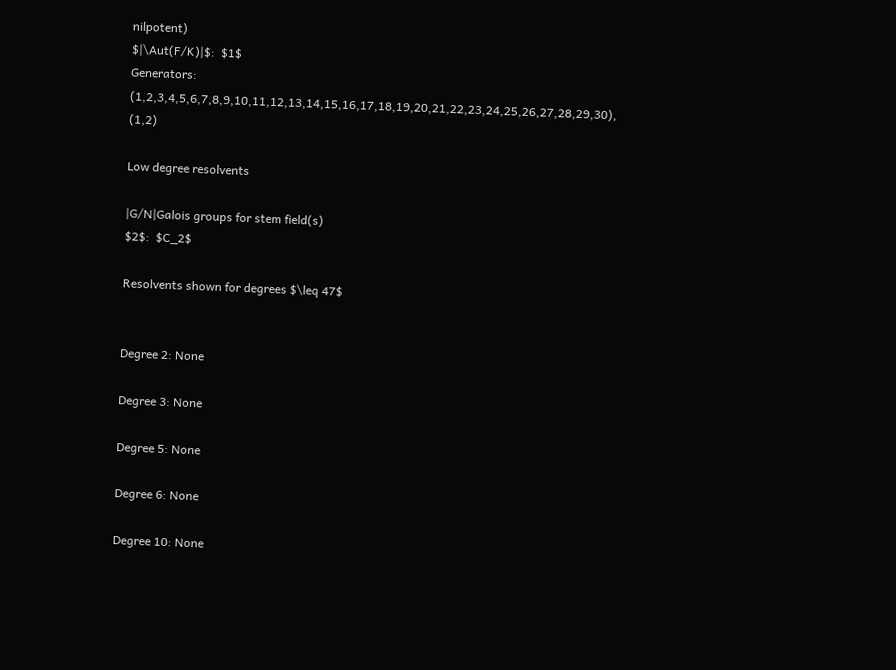nilpotent)
$|\Aut(F/K)|$:  $1$
Generators:  (1,2,3,4,5,6,7,8,9,10,11,12,13,14,15,16,17,18,19,20,21,22,23,24,25,26,27,28,29,30), (1,2)

Low degree resolvents

|G/N|Galois groups for stem field(s)
$2$:  $C_2$

Resolvents shown for degrees $\leq 47$


Degree 2: None

Degree 3: None

Degree 5: None

Degree 6: None

Degree 10: None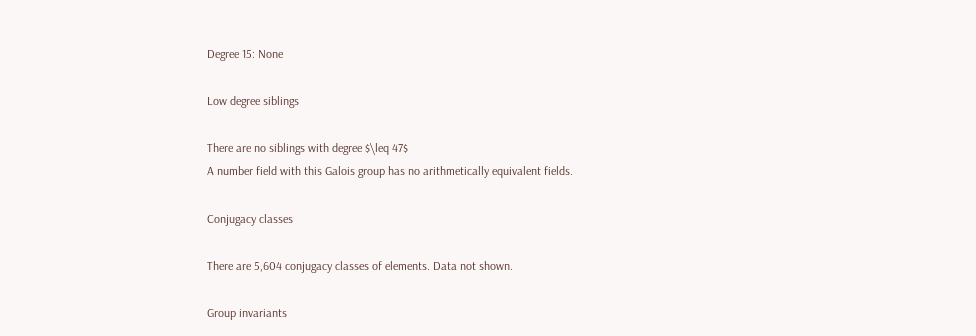Degree 15: None

Low degree siblings

There are no siblings with degree $\leq 47$
A number field with this Galois group has no arithmetically equivalent fields.

Conjugacy classes

There are 5,604 conjugacy classes of elements. Data not shown.

Group invariants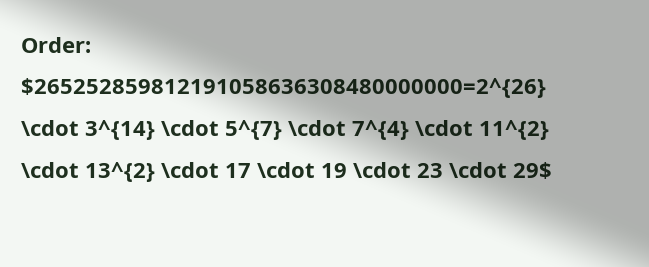Order:  $265252859812191058636308480000000=2^{26} \cdot 3^{14} \cdot 5^{7} \cdot 7^{4} \cdot 11^{2} \cdot 13^{2} \cdot 17 \cdot 19 \cdot 23 \cdot 29$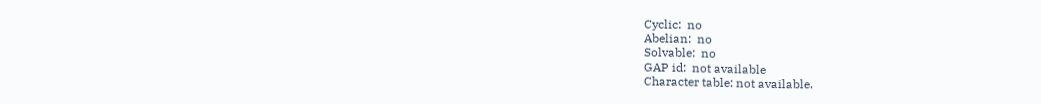Cyclic:  no
Abelian:  no
Solvable:  no
GAP id:  not available
Character table: not available.